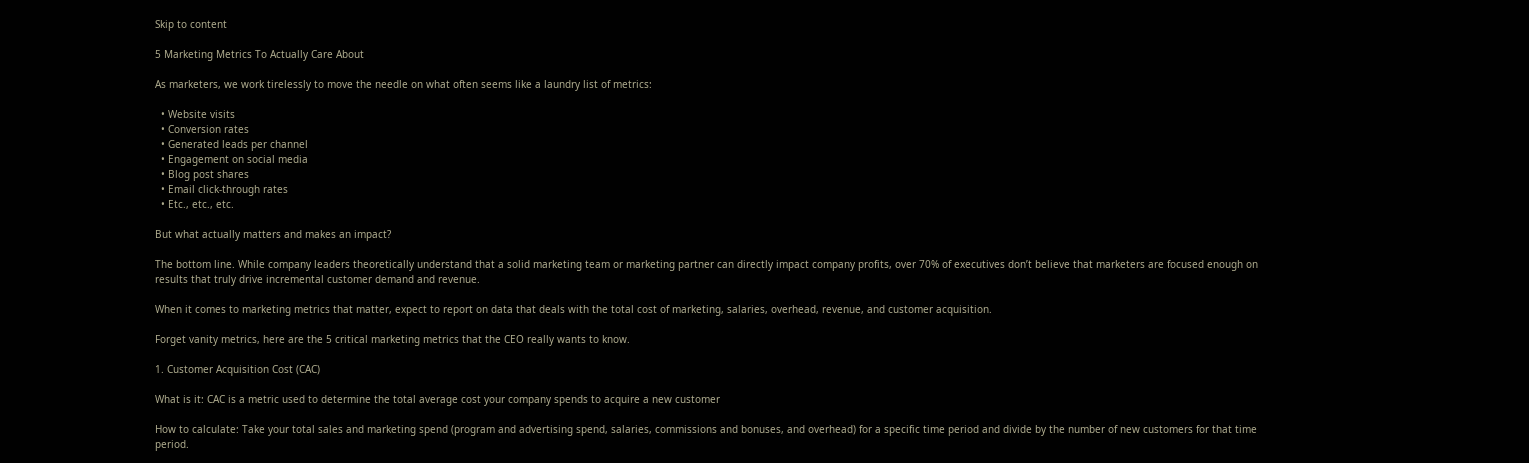Skip to content

5 Marketing Metrics To Actually Care About

As marketers, we work tirelessly to move the needle on what often seems like a laundry list of metrics:

  • Website visits
  • Conversion rates
  • Generated leads per channel
  • Engagement on social media
  • Blog post shares
  • Email click-through rates
  • Etc., etc., etc.

But what actually matters and makes an impact?

The bottom line. While company leaders theoretically understand that a solid marketing team or marketing partner can directly impact company profits, over 70% of executives don’t believe that marketers are focused enough on results that truly drive incremental customer demand and revenue.

When it comes to marketing metrics that matter, expect to report on data that deals with the total cost of marketing, salaries, overhead, revenue, and customer acquisition.

Forget vanity metrics, here are the 5 critical marketing metrics that the CEO really wants to know.

1. Customer Acquisition Cost (CAC)

What is it: CAC is a metric used to determine the total average cost your company spends to acquire a new customer

How to calculate: Take your total sales and marketing spend (program and advertising spend, salaries, commissions and bonuses, and overhead) for a specific time period and divide by the number of new customers for that time period.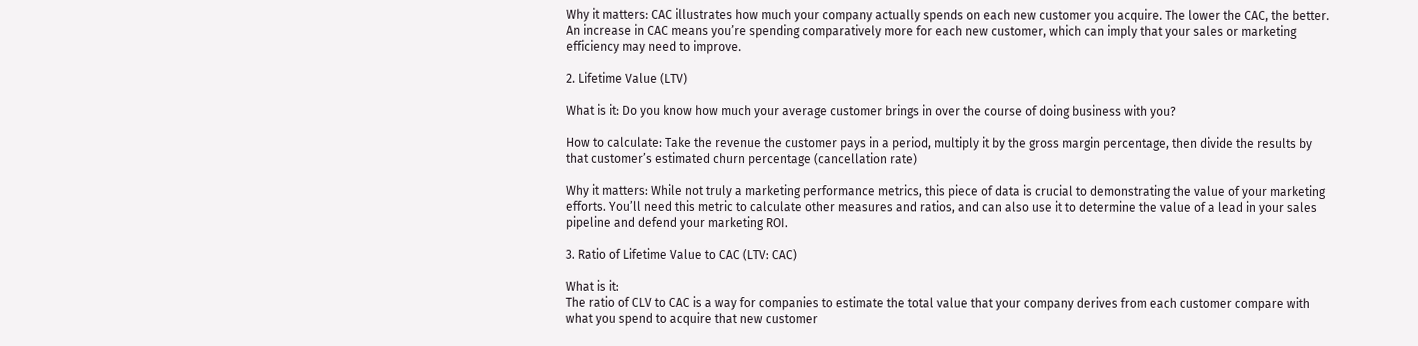Why it matters: CAC illustrates how much your company actually spends on each new customer you acquire. The lower the CAC, the better. An increase in CAC means you’re spending comparatively more for each new customer, which can imply that your sales or marketing efficiency may need to improve.

2. Lifetime Value (LTV)

What is it: Do you know how much your average customer brings in over the course of doing business with you?

How to calculate: Take the revenue the customer pays in a period, multiply it by the gross margin percentage, then divide the results by that customer’s estimated churn percentage (cancellation rate)

Why it matters: While not truly a marketing performance metrics, this piece of data is crucial to demonstrating the value of your marketing efforts. You’ll need this metric to calculate other measures and ratios, and can also use it to determine the value of a lead in your sales pipeline and defend your marketing ROI.

3. Ratio of Lifetime Value to CAC (LTV: CAC)

What is it:
The ratio of CLV to CAC is a way for companies to estimate the total value that your company derives from each customer compare with what you spend to acquire that new customer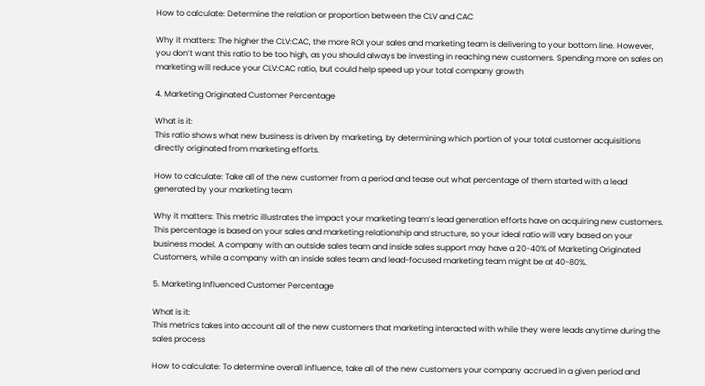How to calculate: Determine the relation or proportion between the CLV and CAC

Why it matters: The higher the CLV:CAC, the more ROI your sales and marketing team is delivering to your bottom line. However, you don’t want this ratio to be too high, as you should always be investing in reaching new customers. Spending more on sales on marketing will reduce your CLV:CAC ratio, but could help speed up your total company growth

4. Marketing Originated Customer Percentage

What is it:
This ratio shows what new business is driven by marketing, by determining which portion of your total customer acquisitions directly originated from marketing efforts.

How to calculate: Take all of the new customer from a period and tease out what percentage of them started with a lead generated by your marketing team

Why it matters: This metric illustrates the impact your marketing team’s lead generation efforts have on acquiring new customers. This percentage is based on your sales and marketing relationship and structure, so your ideal ratio will vary based on your business model. A company with an outside sales team and inside sales support may have a 20-40% of Marketing Originated Customers, while a company with an inside sales team and lead-focused marketing team might be at 40-80%.

5. Marketing Influenced Customer Percentage

What is it:
This metrics takes into account all of the new customers that marketing interacted with while they were leads anytime during the sales process

How to calculate: To determine overall influence, take all of the new customers your company accrued in a given period and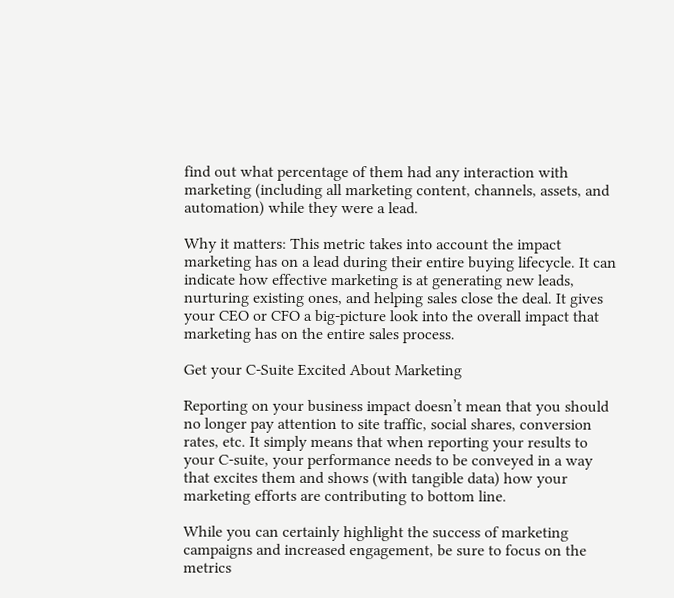find out what percentage of them had any interaction with marketing (including all marketing content, channels, assets, and automation) while they were a lead.

Why it matters: This metric takes into account the impact marketing has on a lead during their entire buying lifecycle. It can indicate how effective marketing is at generating new leads, nurturing existing ones, and helping sales close the deal. It gives your CEO or CFO a big-picture look into the overall impact that marketing has on the entire sales process.

Get your C-Suite Excited About Marketing

Reporting on your business impact doesn’t mean that you should no longer pay attention to site traffic, social shares, conversion rates, etc. It simply means that when reporting your results to your C-suite, your performance needs to be conveyed in a way that excites them and shows (with tangible data) how your marketing efforts are contributing to bottom line.

While you can certainly highlight the success of marketing campaigns and increased engagement, be sure to focus on the metrics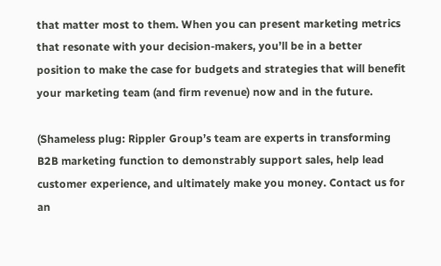that matter most to them. When you can present marketing metrics that resonate with your decision-makers, you’ll be in a better position to make the case for budgets and strategies that will benefit your marketing team (and firm revenue) now and in the future.

(Shameless plug: Rippler Group’s team are experts in transforming B2B marketing function to demonstrably support sales, help lead customer experience, and ultimately make you money. Contact us for an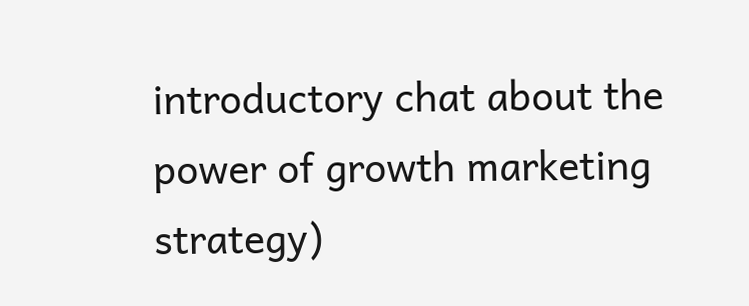introductory chat about the power of growth marketing strategy)